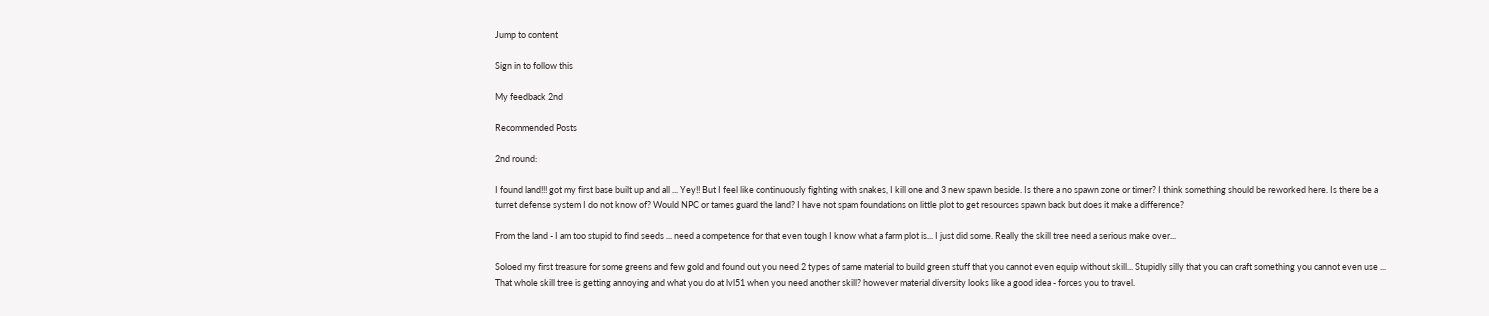Jump to content

Sign in to follow this

My feedback 2nd

Recommended Posts

2nd round:

I found land!!! got my first base built up and all ... Yey!! But I feel like continuously fighting with snakes, I kill one and 3 new spawn beside. Is there a no spawn zone or timer? I think something should be reworked here. Is there be a turret defense system I do not know of? Would NPC or tames guard the land? I have not spam foundations on little plot to get resources spawn back but does it make a difference?

From the land - I am too stupid to find seeds ... need a competence for that even tough I know what a farm plot is... I just did some. Really the skill tree need a serious make over...

Soloed my first treasure for some greens and few gold and found out you need 2 types of same material to build green stuff that you cannot even equip without skill... Stupidly silly that you can craft something you cannot even use ... That whole skill tree is getting annoying and what you do at lvl51 when you need another skill? however material diversity looks like a good idea - forces you to travel.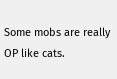Some mobs are really OP like cats.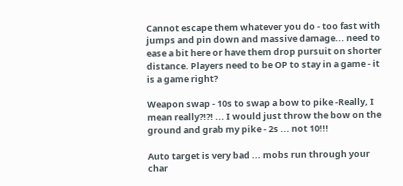Cannot escape them whatever you do - too fast with jumps and pin down and massive damage... need to ease a bit here or have them drop pursuit on shorter distance. Players need to be OP to stay in a game - it is a game right?

Weapon swap - 10s to swap a bow to pike -Really, I mean really?!?! ... I would just throw the bow on the ground and grab my pike - 2s ... not 10!!!

Auto target is very bad ... mobs run through your char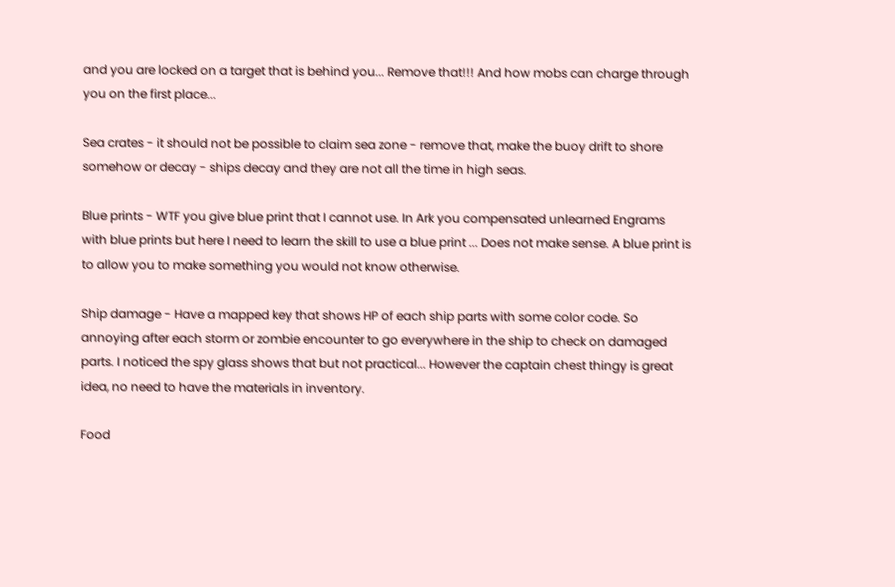and you are locked on a target that is behind you... Remove that!!! And how mobs can charge through you on the first place...

Sea crates - it should not be possible to claim sea zone - remove that, make the buoy drift to shore somehow or decay - ships decay and they are not all the time in high seas.

Blue prints - WTF you give blue print that I cannot use. In Ark you compensated unlearned Engrams with blue prints but here I need to learn the skill to use a blue print ... Does not make sense. A blue print is to allow you to make something you would not know otherwise.

Ship damage - Have a mapped key that shows HP of each ship parts with some color code. So annoying after each storm or zombie encounter to go everywhere in the ship to check on damaged parts. I noticed the spy glass shows that but not practical... However the captain chest thingy is great idea, no need to have the materials in inventory.

Food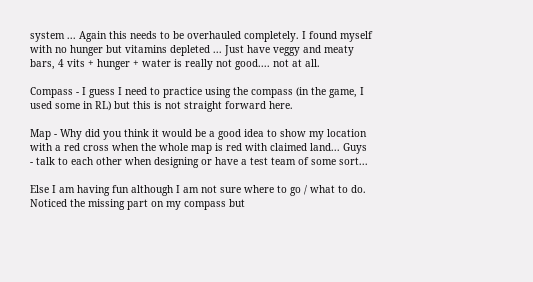system ... Again this needs to be overhauled completely. I found myself with no hunger but vitamins depleted ... Just have veggy and meaty bars, 4 vits + hunger + water is really not good.... not at all.

Compass - I guess I need to practice using the compass (in the game, I used some in RL) but this is not straight forward here.

Map - Why did you think it would be a good idea to show my location with a red cross when the whole map is red with claimed land... Guys - talk to each other when designing or have a test team of some sort...

Else I am having fun although I am not sure where to go / what to do. Noticed the missing part on my compass but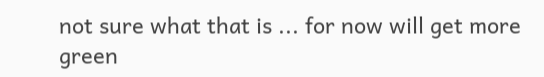not sure what that is ... for now will get more green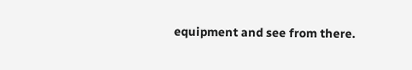equipment and see from there.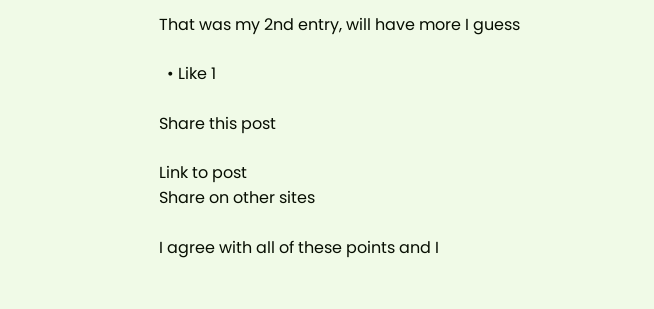That was my 2nd entry, will have more I guess

  • Like 1

Share this post

Link to post
Share on other sites

I agree with all of these points and I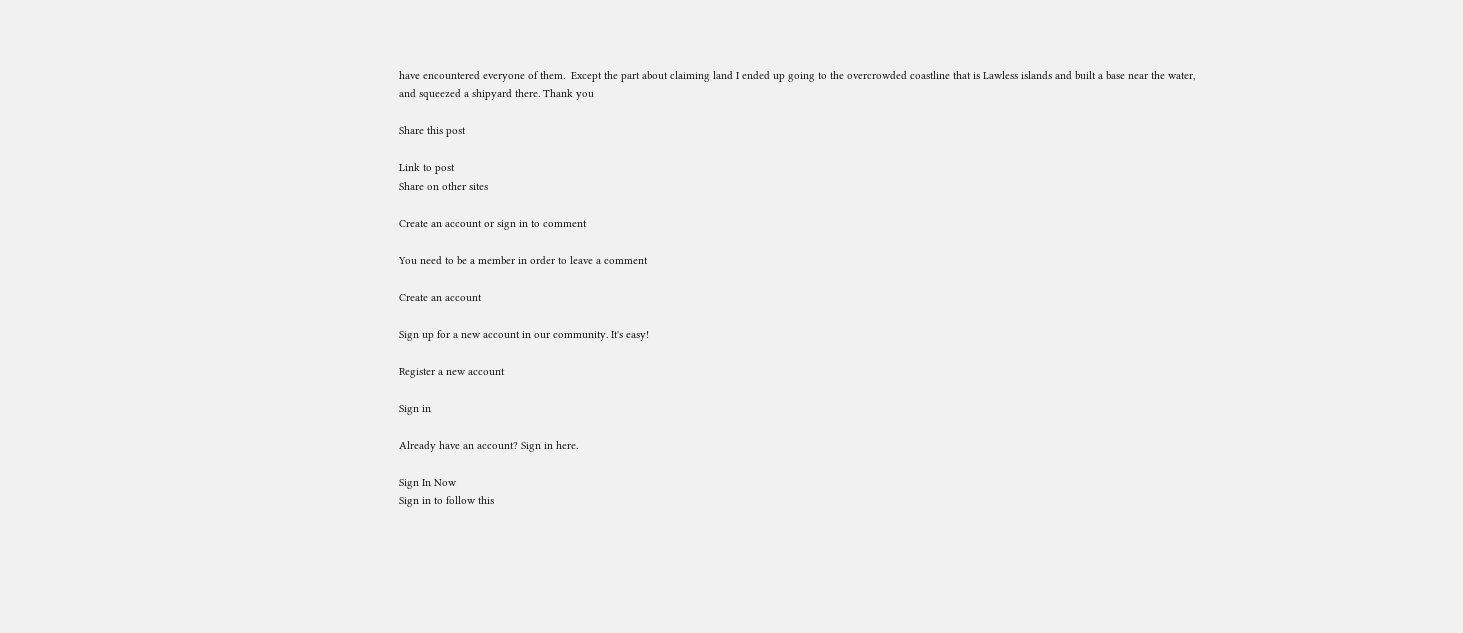have encountered everyone of them.  Except the part about claiming land I ended up going to the overcrowded coastline that is Lawless islands and built a base near the water, and squeezed a shipyard there. Thank you

Share this post

Link to post
Share on other sites

Create an account or sign in to comment

You need to be a member in order to leave a comment

Create an account

Sign up for a new account in our community. It's easy!

Register a new account

Sign in

Already have an account? Sign in here.

Sign In Now
Sign in to follow this